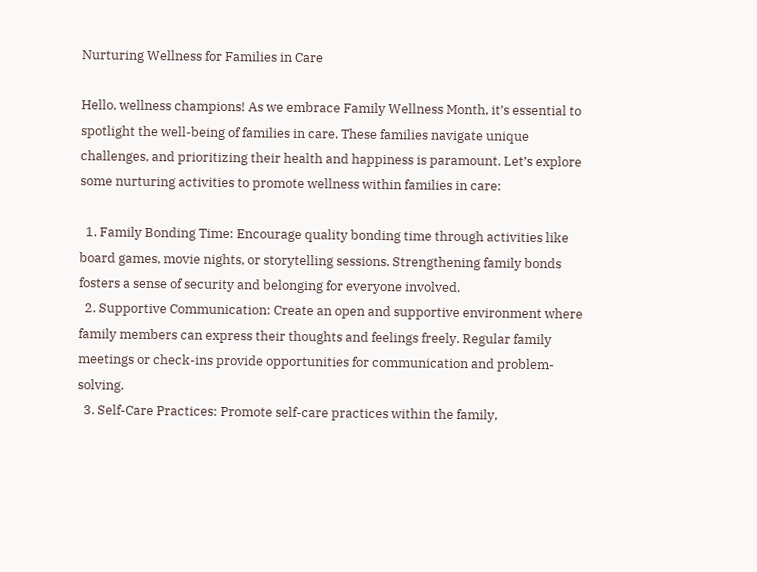Nurturing Wellness for Families in Care

Hello, wellness champions! As we embrace Family Wellness Month, it’s essential to spotlight the well-being of families in care. These families navigate unique challenges, and prioritizing their health and happiness is paramount. Let’s explore some nurturing activities to promote wellness within families in care:

  1. Family Bonding Time: Encourage quality bonding time through activities like board games, movie nights, or storytelling sessions. Strengthening family bonds fosters a sense of security and belonging for everyone involved.
  2. Supportive Communication: Create an open and supportive environment where family members can express their thoughts and feelings freely. Regular family meetings or check-ins provide opportunities for communication and problem-solving.
  3. Self-Care Practices: Promote self-care practices within the family,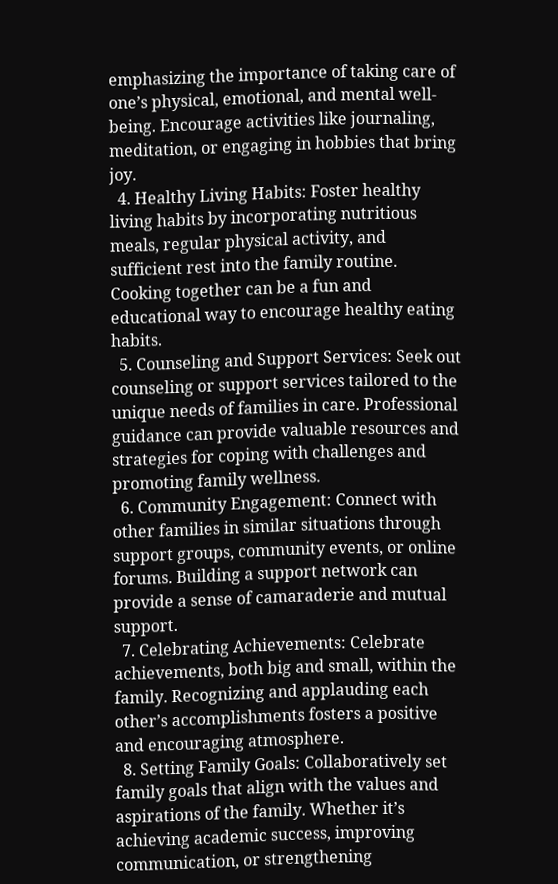emphasizing the importance of taking care of one’s physical, emotional, and mental well-being. Encourage activities like journaling, meditation, or engaging in hobbies that bring joy.
  4. Healthy Living Habits: Foster healthy living habits by incorporating nutritious meals, regular physical activity, and sufficient rest into the family routine. Cooking together can be a fun and educational way to encourage healthy eating habits.
  5. Counseling and Support Services: Seek out counseling or support services tailored to the unique needs of families in care. Professional guidance can provide valuable resources and strategies for coping with challenges and promoting family wellness.
  6. Community Engagement: Connect with other families in similar situations through support groups, community events, or online forums. Building a support network can provide a sense of camaraderie and mutual support.
  7. Celebrating Achievements: Celebrate achievements, both big and small, within the family. Recognizing and applauding each other’s accomplishments fosters a positive and encouraging atmosphere.
  8. Setting Family Goals: Collaboratively set family goals that align with the values and aspirations of the family. Whether it’s achieving academic success, improving communication, or strengthening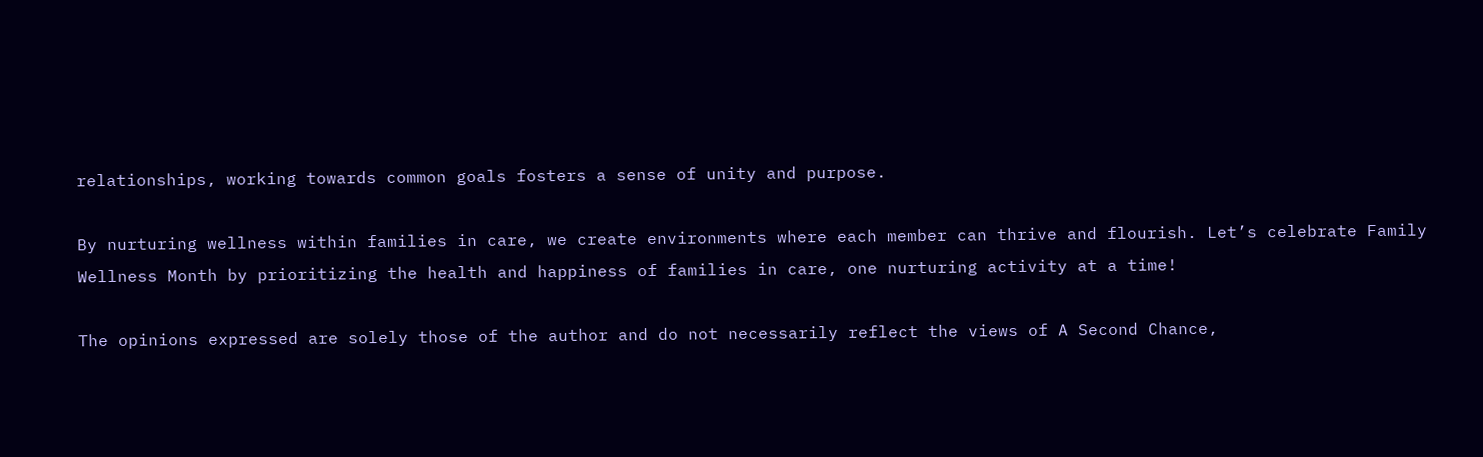relationships, working towards common goals fosters a sense of unity and purpose.

By nurturing wellness within families in care, we create environments where each member can thrive and flourish. Let’s celebrate Family Wellness Month by prioritizing the health and happiness of families in care, one nurturing activity at a time!

The opinions expressed are solely those of the author and do not necessarily reflect the views of A Second Chance,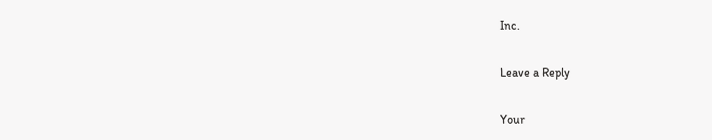Inc.

Leave a Reply

Your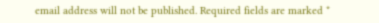email address will not be published. Required fields are marked *